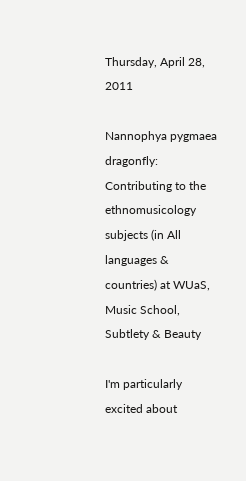Thursday, April 28, 2011

Nannophya pygmaea dragonfly: Contributing to the ethnomusicology subjects (in All languages & countries) at WUaS, Music School, Subtlety & Beauty

I'm particularly excited about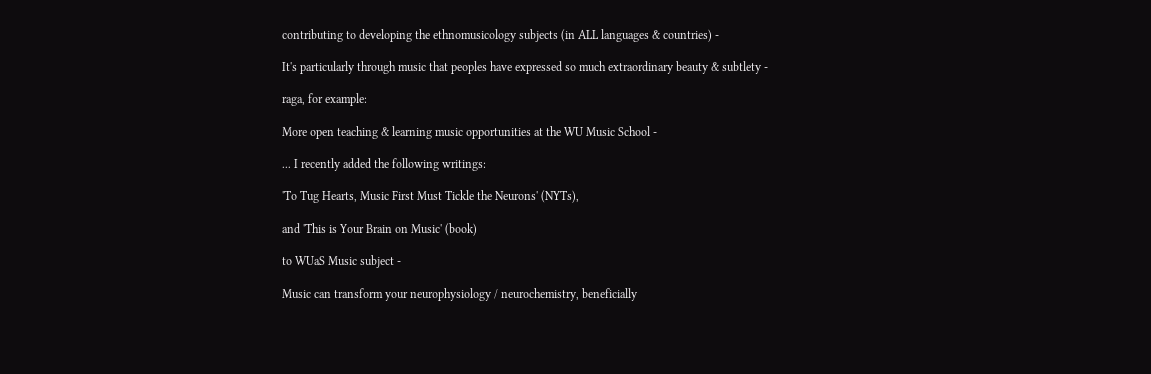contributing to developing the ethnomusicology subjects (in ALL languages & countries) -

It's particularly through music that peoples have expressed so much extraordinary beauty & subtlety -

raga, for example:

More open teaching & learning music opportunities at the WU Music School -

... I recently added the following writings:

'To Tug Hearts, Music First Must Tickle the Neurons' (NYTs),

and 'This is Your Brain on Music' (book)

to WUaS Music subject -

Music can transform your neurophysiology / neurochemistry, beneficially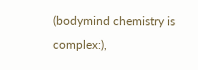(bodymind chemistry is complex:),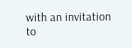with an invitation to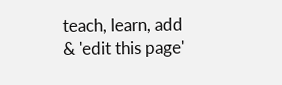teach, learn, add & 'edit this page'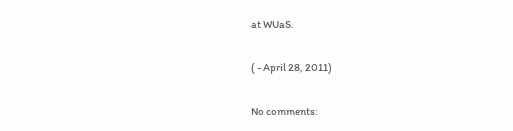at WUaS.

( - April 28, 2011)

No comments: